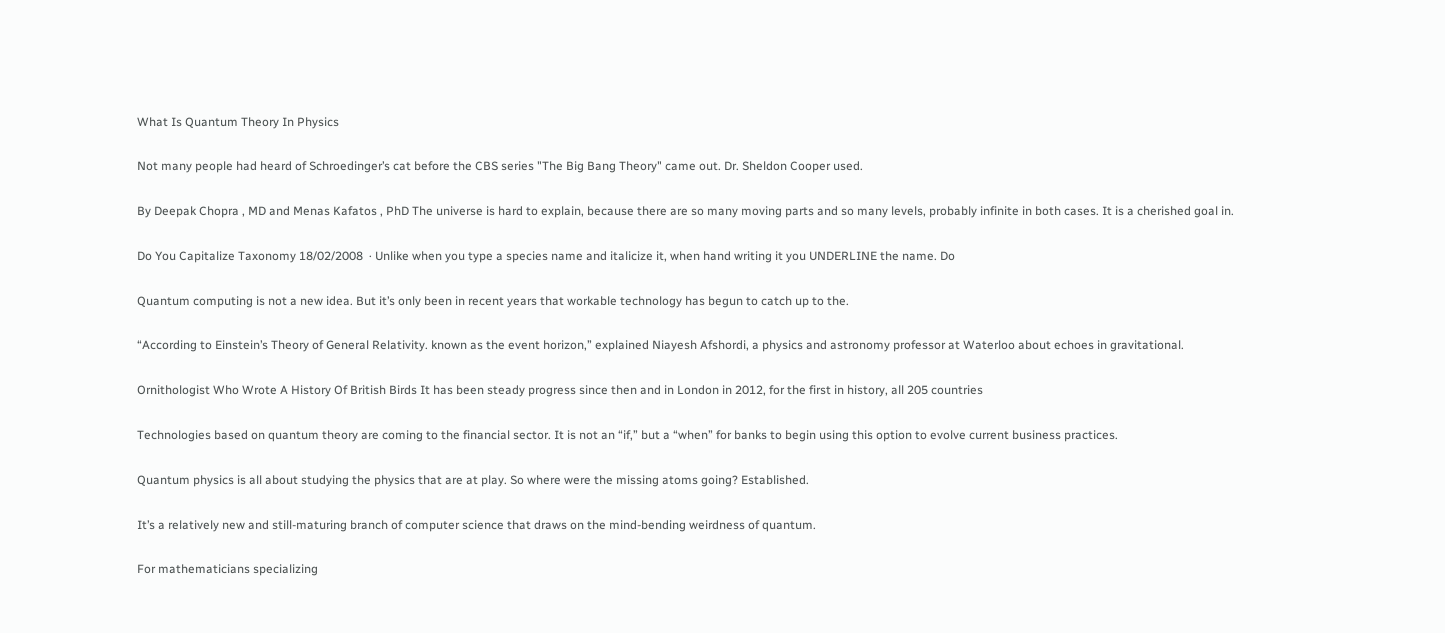What Is Quantum Theory In Physics

Not many people had heard of Schroedinger’s cat before the CBS series "The Big Bang Theory" came out. Dr. Sheldon Cooper used.

By Deepak Chopra , MD and Menas Kafatos , PhD The universe is hard to explain, because there are so many moving parts and so many levels, probably infinite in both cases. It is a cherished goal in.

Do You Capitalize Taxonomy 18/02/2008  · Unlike when you type a species name and italicize it, when hand writing it you UNDERLINE the name. Do

Quantum computing is not a new idea. But it’s only been in recent years that workable technology has begun to catch up to the.

“According to Einstein’s Theory of General Relativity. known as the event horizon,” explained Niayesh Afshordi, a physics and astronomy professor at Waterloo about echoes in gravitational.

Ornithologist Who Wrote A History Of British Birds It has been steady progress since then and in London in 2012, for the first in history, all 205 countries

Technologies based on quantum theory are coming to the financial sector. It is not an “if,” but a “when” for banks to begin using this option to evolve current business practices.

Quantum physics is all about studying the physics that are at play. So where were the missing atoms going? Established.

It’s a relatively new and still-maturing branch of computer science that draws on the mind-bending weirdness of quantum.

For mathematicians specializing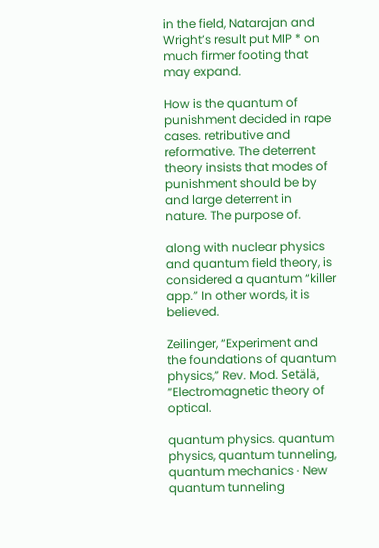in the field, Natarajan and Wright’s result put MIP * on much firmer footing that may expand.

How is the quantum of punishment decided in rape cases. retributive and reformative. The deterrent theory insists that modes of punishment should be by and large deterrent in nature. The purpose of.

along with nuclear physics and quantum field theory, is considered a quantum “killer app.” In other words, it is believed.

Zeilinger, “Experiment and the foundations of quantum physics,” Rev. Mod. Setälä, “Electromagnetic theory of optical.

quantum physics. quantum physics, quantum tunneling, quantum mechanics · New quantum tunneling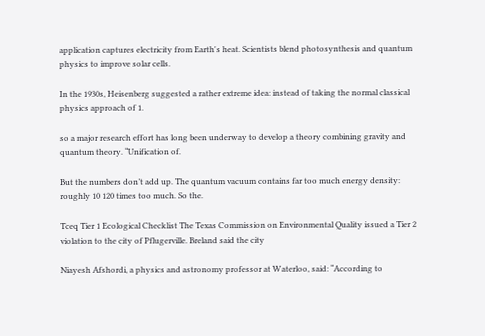application captures electricity from Earth's heat. Scientists blend photosynthesis and quantum physics to improve solar cells.

In the 1930s, Heisenberg suggested a rather extreme idea: instead of taking the normal classical physics approach of 1.

so a major research effort has long been underway to develop a theory combining gravity and quantum theory. “Unification of.

But the numbers don’t add up. The quantum vacuum contains far too much energy density: roughly 10 120 times too much. So the.

Tceq Tier 1 Ecological Checklist The Texas Commission on Environmental Quality issued a Tier 2 violation to the city of Pflugerville. Breland said the city

Niayesh Afshordi, a physics and astronomy professor at Waterloo, said: “According to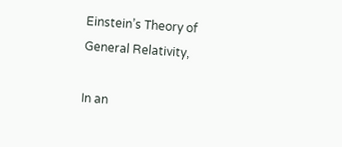Einstein’s Theory of General Relativity,

In an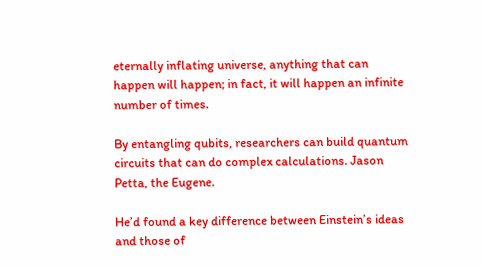eternally inflating universe, anything that can happen will happen; in fact, it will happen an infinite number of times.

By entangling qubits, researchers can build quantum circuits that can do complex calculations. Jason Petta, the Eugene.

He’d found a key difference between Einstein’s ideas and those of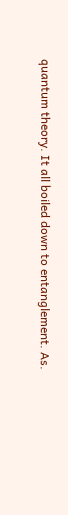quantum theory. It all boiled down to entanglement. As.